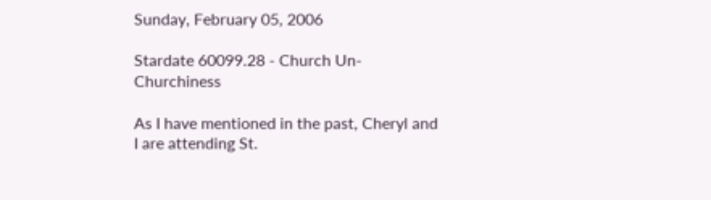Sunday, February 05, 2006

Stardate 60099.28 - Church Un-Churchiness

As I have mentioned in the past, Cheryl and I are attending St.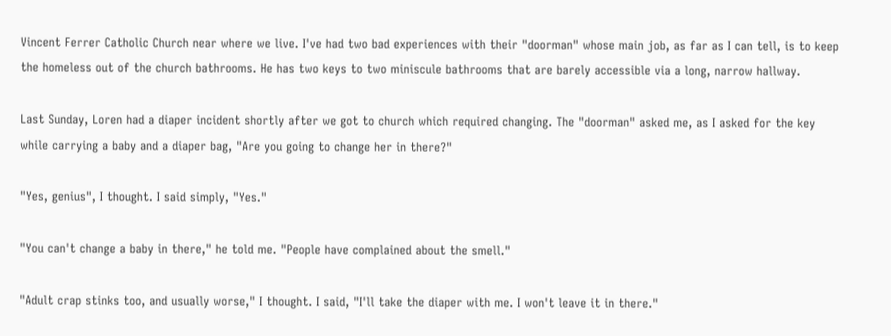Vincent Ferrer Catholic Church near where we live. I've had two bad experiences with their "doorman" whose main job, as far as I can tell, is to keep the homeless out of the church bathrooms. He has two keys to two miniscule bathrooms that are barely accessible via a long, narrow hallway.

Last Sunday, Loren had a diaper incident shortly after we got to church which required changing. The "doorman" asked me, as I asked for the key while carrying a baby and a diaper bag, "Are you going to change her in there?"

"Yes, genius", I thought. I said simply, "Yes."

"You can't change a baby in there," he told me. "People have complained about the smell."

"Adult crap stinks too, and usually worse," I thought. I said, "I'll take the diaper with me. I won't leave it in there."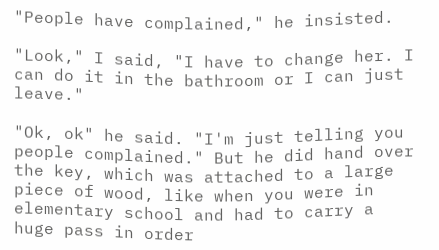"People have complained," he insisted.

"Look," I said, "I have to change her. I can do it in the bathroom or I can just leave."

"Ok, ok" he said. "I'm just telling you people complained." But he did hand over the key, which was attached to a large piece of wood, like when you were in elementary school and had to carry a huge pass in order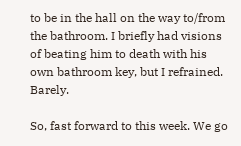to be in the hall on the way to/from the bathroom. I briefly had visions of beating him to death with his own bathroom key, but I refrained. Barely.

So, fast forward to this week. We go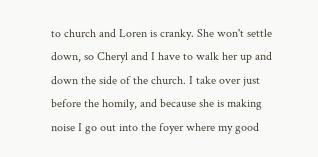to church and Loren is cranky. She won't settle down, so Cheryl and I have to walk her up and down the side of the church. I take over just before the homily, and because she is making noise I go out into the foyer where my good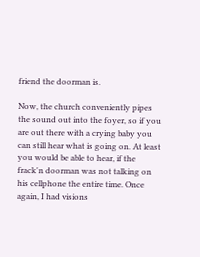friend the doorman is.

Now, the church conveniently pipes the sound out into the foyer, so if you are out there with a crying baby you can still hear what is going on. At least you would be able to hear, if the frack'n doorman was not talking on his cellphone the entire time. Once again, I had visions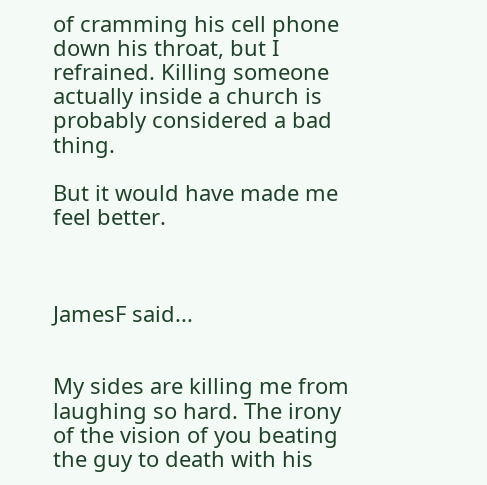of cramming his cell phone down his throat, but I refrained. Killing someone actually inside a church is probably considered a bad thing.

But it would have made me feel better.



JamesF said...


My sides are killing me from laughing so hard. The irony of the vision of you beating the guy to death with his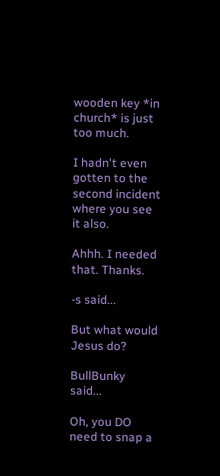wooden key *in church* is just too much.

I hadn't even gotten to the second incident where you see it also.

Ahhh. I needed that. Thanks.

-s said...

But what would Jesus do?

BullBunky said...

Oh, you DO need to snap a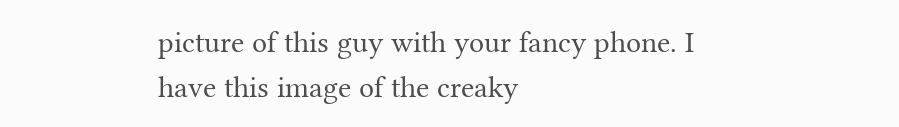picture of this guy with your fancy phone. I have this image of the creaky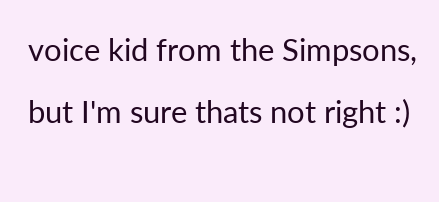voice kid from the Simpsons, but I'm sure thats not right :)